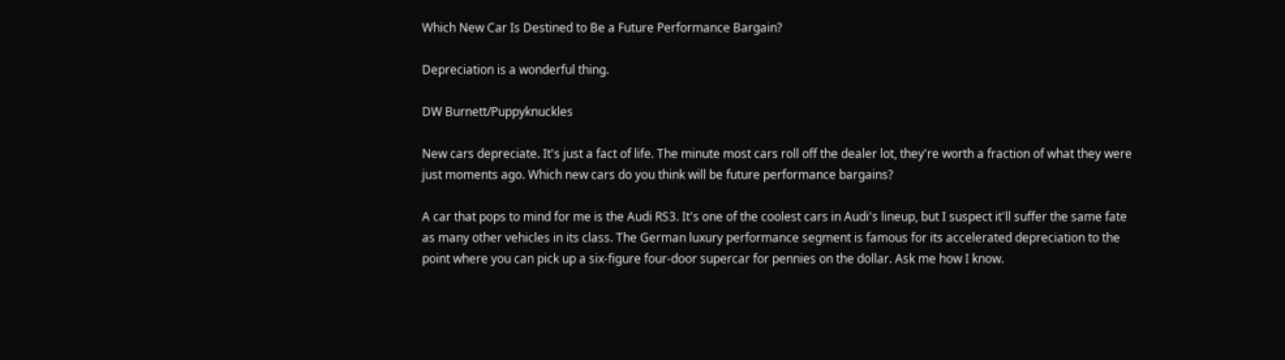Which New Car Is Destined to Be a Future Performance Bargain?

Depreciation is a wonderful thing.

DW Burnett/Puppyknuckles

New cars depreciate. It's just a fact of life. The minute most cars roll off the dealer lot, they're worth a fraction of what they were just moments ago. Which new cars do you think will be future performance bargains?

A car that pops to mind for me is the Audi RS3. It's one of the coolest cars in Audi's lineup, but I suspect it'll suffer the same fate as many other vehicles in its class. The German luxury performance segment is famous for its accelerated depreciation to the point where you can pick up a six-figure four-door supercar for pennies on the dollar. Ask me how I know.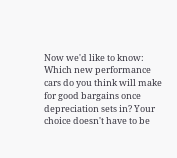Now we'd like to know: Which new performance cars do you think will make for good bargains once depreciation sets in? Your choice doesn't have to be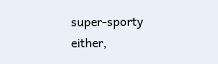super-sporty either,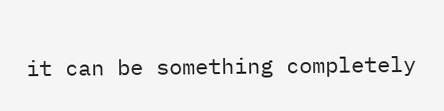it can be something completely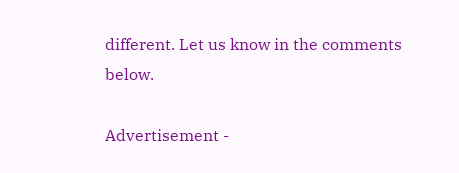different. Let us know in the comments below.

Advertisement -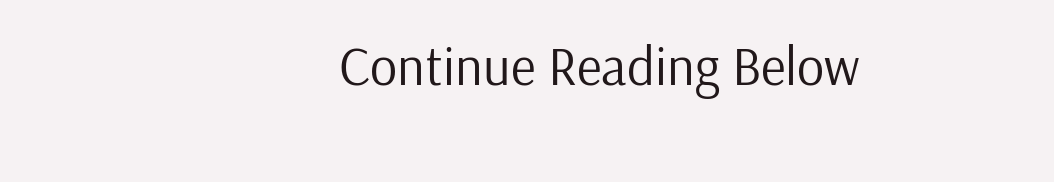Continue Reading Below